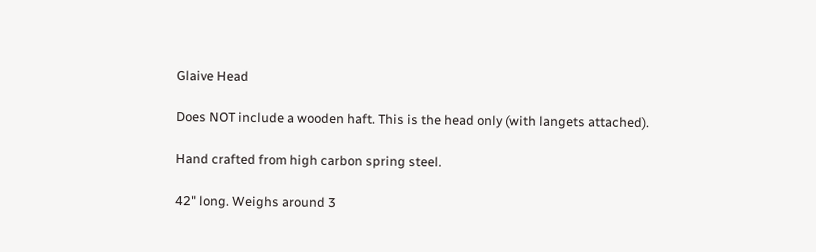Glaive Head

Does NOT include a wooden haft. This is the head only (with langets attached).

Hand crafted from high carbon spring steel.

42" long. Weighs around 3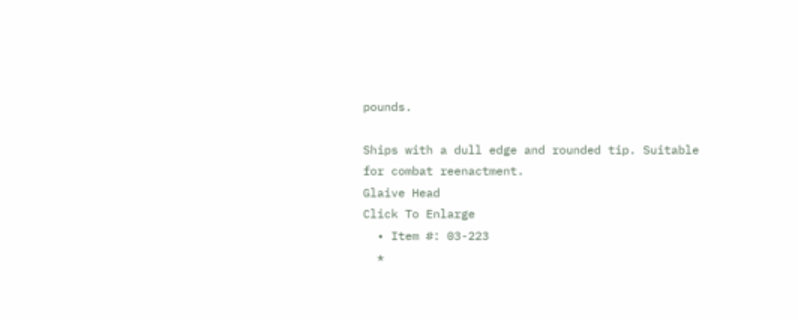pounds.

Ships with a dull edge and rounded tip. Suitable for combat reenactment.
Glaive Head
Click To Enlarge
  • Item #: 03-223
  *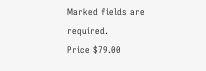Marked fields are required.
Price $79.00